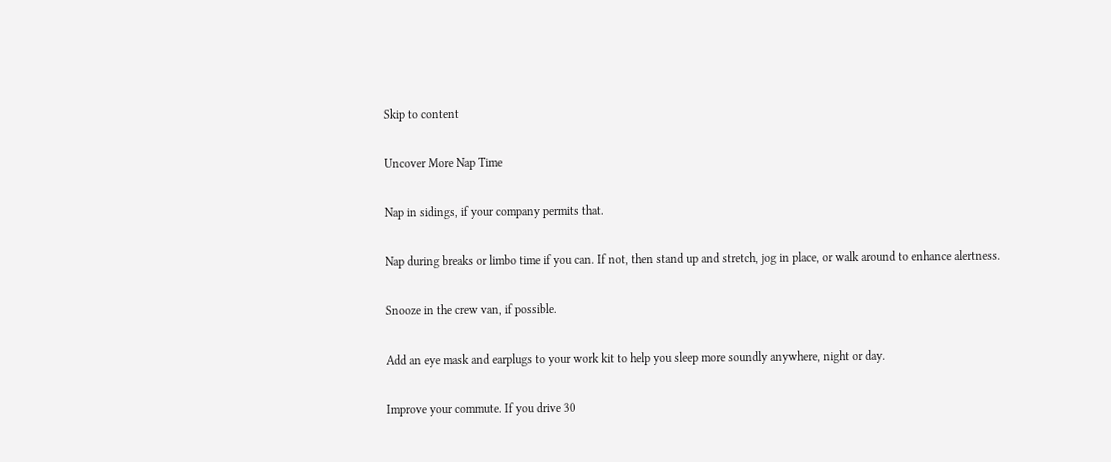Skip to content

Uncover More Nap Time

Nap in sidings, if your company permits that.

Nap during breaks or limbo time if you can. If not, then stand up and stretch, jog in place, or walk around to enhance alertness.

Snooze in the crew van, if possible.

Add an eye mask and earplugs to your work kit to help you sleep more soundly anywhere, night or day.

Improve your commute. If you drive 30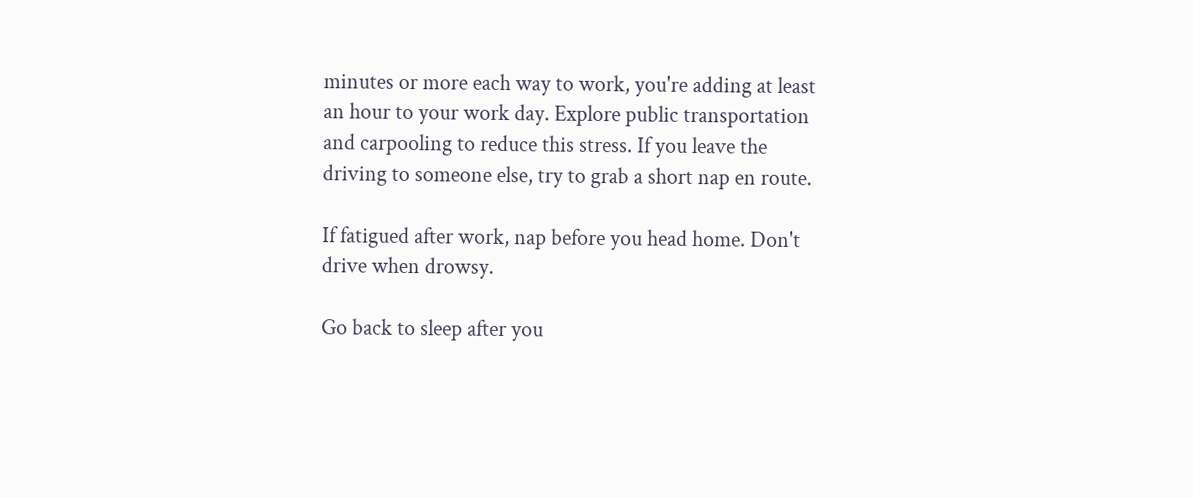minutes or more each way to work, you're adding at least an hour to your work day. Explore public transportation and carpooling to reduce this stress. If you leave the driving to someone else, try to grab a short nap en route.

If fatigued after work, nap before you head home. Don't drive when drowsy.

Go back to sleep after you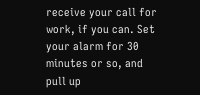receive your call for work, if you can. Set your alarm for 30 minutes or so, and pull up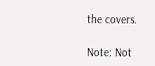the covers.

Note: Not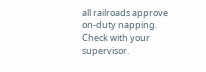all railroads approve on-duty napping. Check with your supervisor.